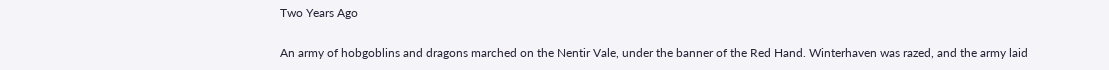Two Years Ago

An army of hobgoblins and dragons marched on the Nentir Vale, under the banner of the Red Hand. Winterhaven was razed, and the army laid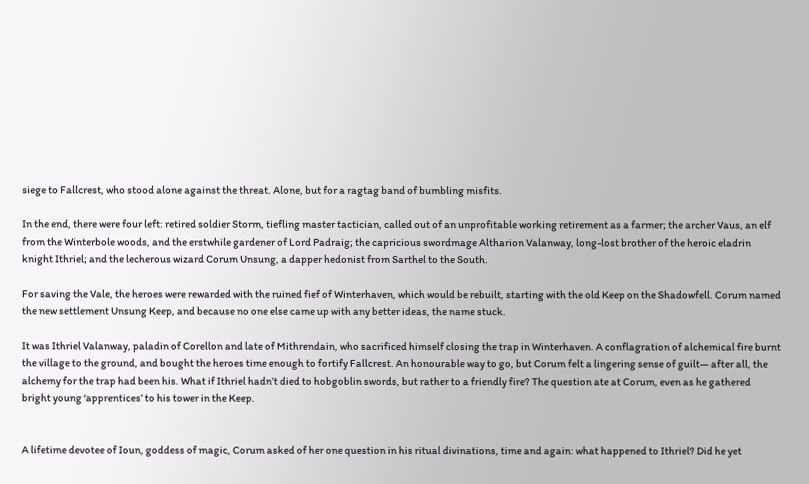siege to Fallcrest, who stood alone against the threat. Alone, but for a ragtag band of bumbling misfits.

In the end, there were four left: retired soldier Storm, tiefling master tactician, called out of an unprofitable working retirement as a farmer; the archer Vaus, an elf from the Winterbole woods, and the erstwhile gardener of Lord Padraig; the capricious swordmage Altharion Valanway, long-lost brother of the heroic eladrin knight Ithriel; and the lecherous wizard Corum Unsung, a dapper hedonist from Sarthel to the South.

For saving the Vale, the heroes were rewarded with the ruined fief of Winterhaven, which would be rebuilt, starting with the old Keep on the Shadowfell. Corum named the new settlement Unsung Keep, and because no one else came up with any better ideas, the name stuck.

It was Ithriel Valanway, paladin of Corellon and late of Mithrendain, who sacrificed himself closing the trap in Winterhaven. A conflagration of alchemical fire burnt the village to the ground, and bought the heroes time enough to fortify Fallcrest. An honourable way to go, but Corum felt a lingering sense of guilt— after all, the alchemy for the trap had been his. What if Ithriel hadn’t died to hobgoblin swords, but rather to a friendly fire? The question ate at Corum, even as he gathered bright young ‘apprentices’ to his tower in the Keep.


A lifetime devotee of Ioun, goddess of magic, Corum asked of her one question in his ritual divinations, time and again: what happened to Ithriel? Did he yet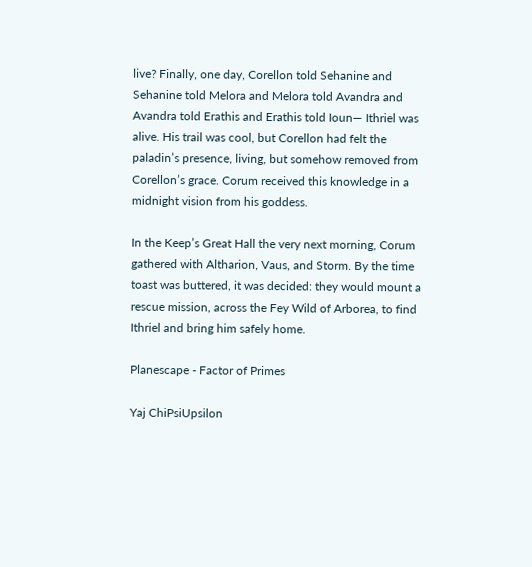live? Finally, one day, Corellon told Sehanine and Sehanine told Melora and Melora told Avandra and Avandra told Erathis and Erathis told Ioun— Ithriel was alive. His trail was cool, but Corellon had felt the paladin’s presence, living, but somehow removed from Corellon’s grace. Corum received this knowledge in a midnight vision from his goddess.

In the Keep’s Great Hall the very next morning, Corum gathered with Altharion, Vaus, and Storm. By the time toast was buttered, it was decided: they would mount a rescue mission, across the Fey Wild of Arborea, to find Ithriel and bring him safely home.

Planescape - Factor of Primes

Yaj ChiPsiUpsilon